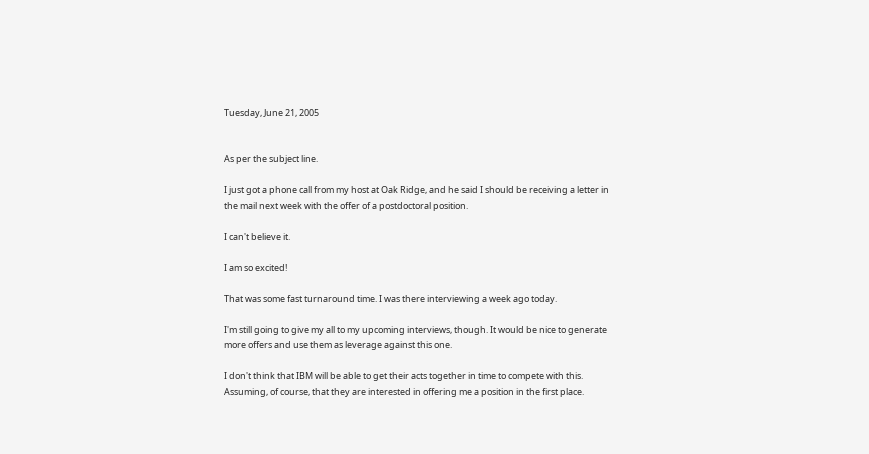Tuesday, June 21, 2005


As per the subject line.

I just got a phone call from my host at Oak Ridge, and he said I should be receiving a letter in the mail next week with the offer of a postdoctoral position.

I can't believe it.

I am so excited!

That was some fast turnaround time. I was there interviewing a week ago today.

I'm still going to give my all to my upcoming interviews, though. It would be nice to generate more offers and use them as leverage against this one.

I don't think that IBM will be able to get their acts together in time to compete with this. Assuming, of course, that they are interested in offering me a position in the first place.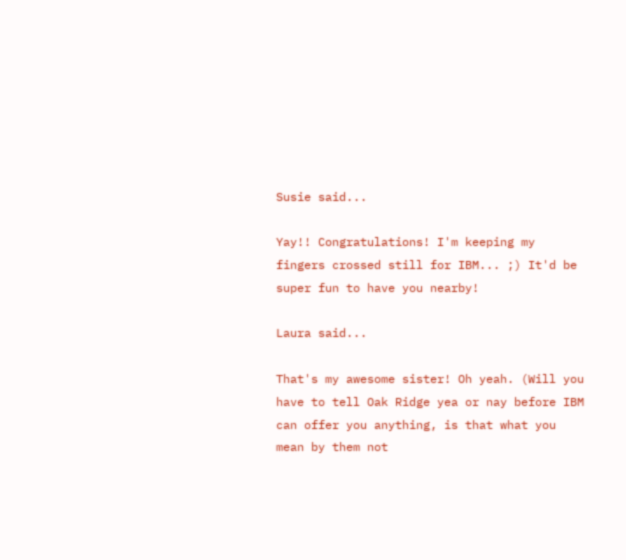Susie said...

Yay!! Congratulations! I'm keeping my fingers crossed still for IBM... ;) It'd be super fun to have you nearby!

Laura said...

That's my awesome sister! Oh yeah. (Will you have to tell Oak Ridge yea or nay before IBM can offer you anything, is that what you mean by them not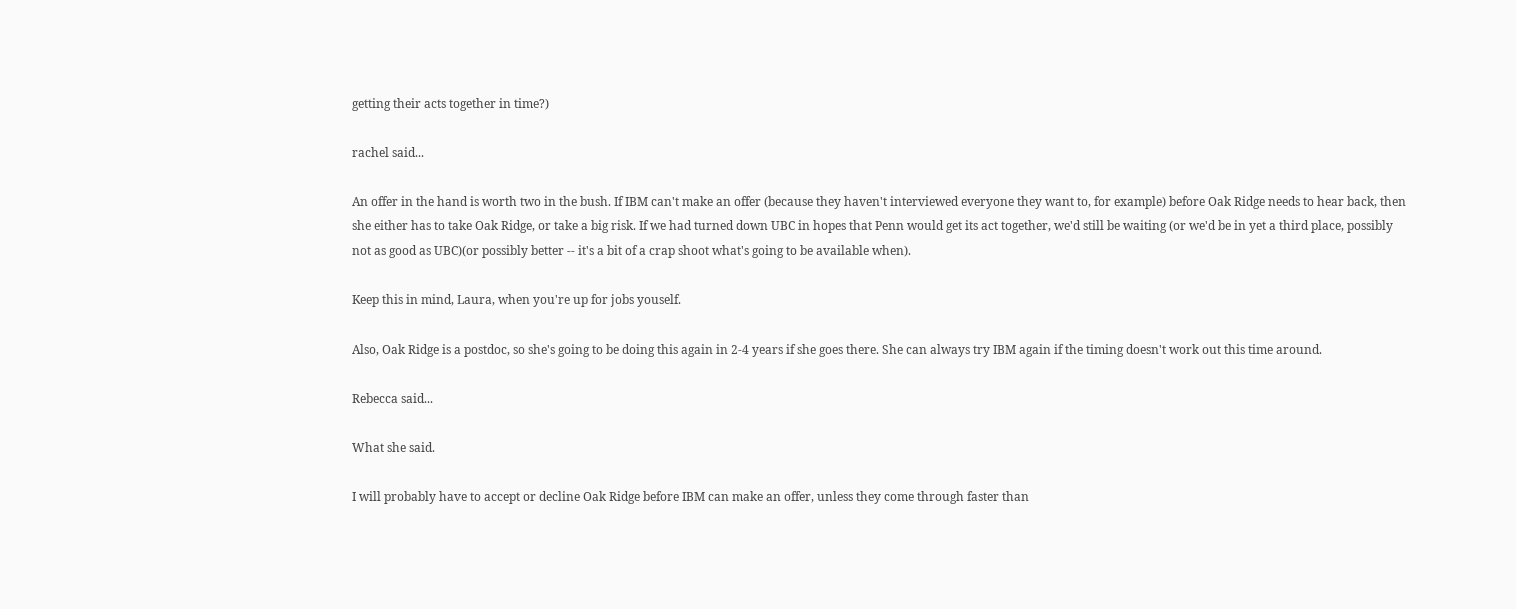getting their acts together in time?)

rachel said...

An offer in the hand is worth two in the bush. If IBM can't make an offer (because they haven't interviewed everyone they want to, for example) before Oak Ridge needs to hear back, then she either has to take Oak Ridge, or take a big risk. If we had turned down UBC in hopes that Penn would get its act together, we'd still be waiting (or we'd be in yet a third place, possibly not as good as UBC)(or possibly better -- it's a bit of a crap shoot what's going to be available when).

Keep this in mind, Laura, when you're up for jobs youself.

Also, Oak Ridge is a postdoc, so she's going to be doing this again in 2-4 years if she goes there. She can always try IBM again if the timing doesn't work out this time around.

Rebecca said...

What she said.

I will probably have to accept or decline Oak Ridge before IBM can make an offer, unless they come through faster than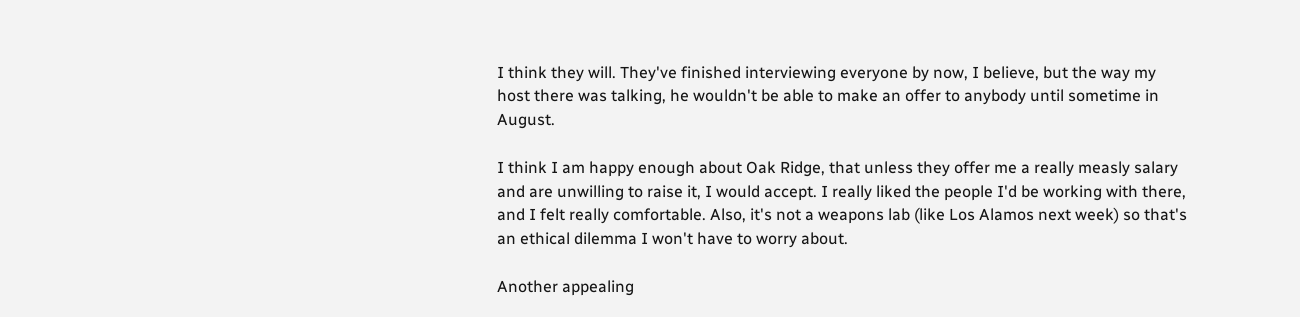I think they will. They've finished interviewing everyone by now, I believe, but the way my host there was talking, he wouldn't be able to make an offer to anybody until sometime in August.

I think I am happy enough about Oak Ridge, that unless they offer me a really measly salary and are unwilling to raise it, I would accept. I really liked the people I'd be working with there, and I felt really comfortable. Also, it's not a weapons lab (like Los Alamos next week) so that's an ethical dilemma I won't have to worry about.

Another appealing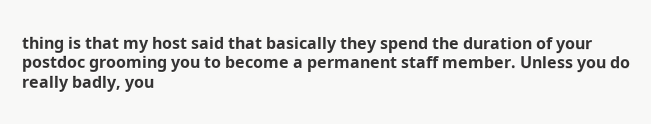thing is that my host said that basically they spend the duration of your postdoc grooming you to become a permanent staff member. Unless you do really badly, you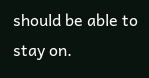should be able to stay on.